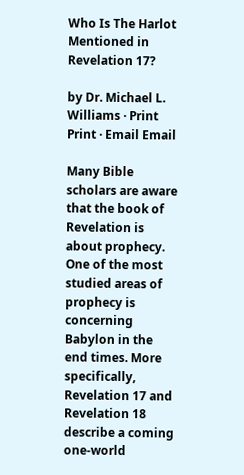Who Is The Harlot Mentioned in Revelation 17?

by Dr. Michael L. Williams · Print Print · Email Email

Many Bible scholars are aware that the book of Revelation is about prophecy. One of the most studied areas of prophecy is concerning Babylon in the end times. More specifically, Revelation 17 and Revelation 18 describe a coming one-world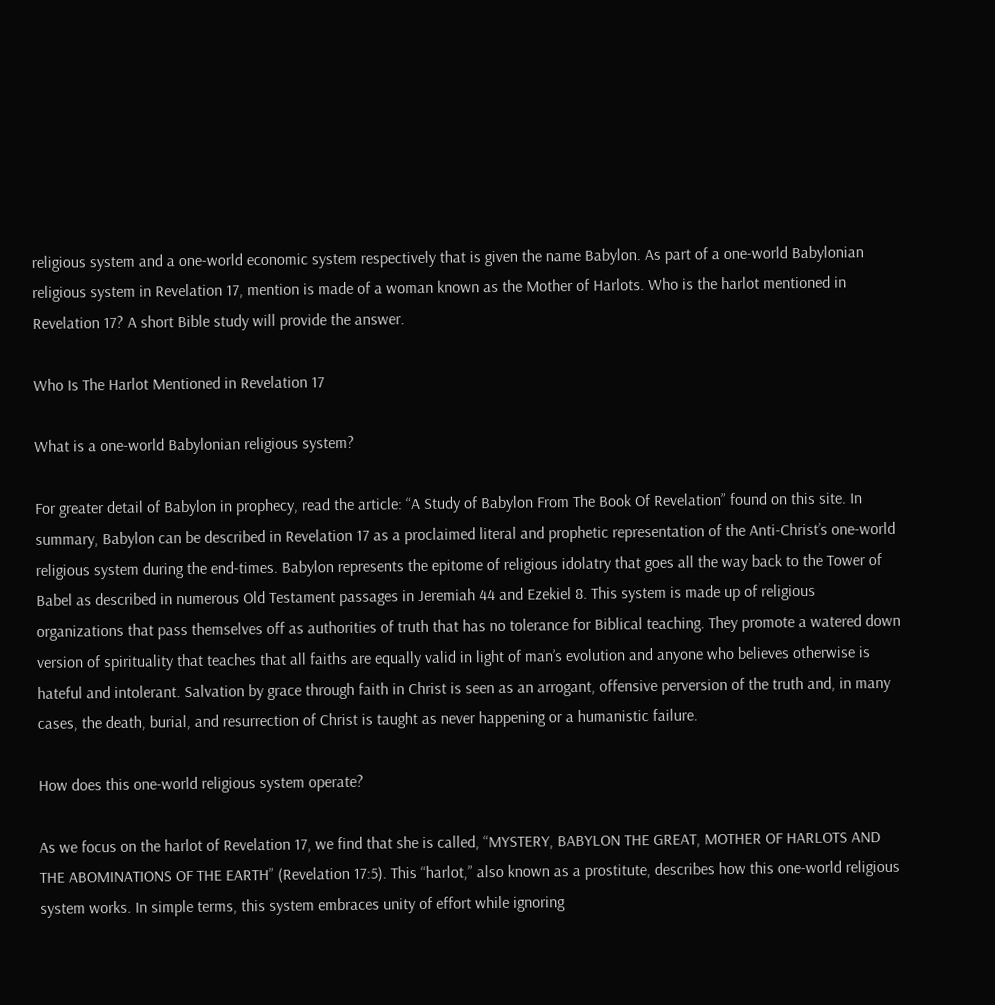religious system and a one-world economic system respectively that is given the name Babylon. As part of a one-world Babylonian religious system in Revelation 17, mention is made of a woman known as the Mother of Harlots. Who is the harlot mentioned in Revelation 17? A short Bible study will provide the answer.

Who Is The Harlot Mentioned in Revelation 17

What is a one-world Babylonian religious system?

For greater detail of Babylon in prophecy, read the article: “A Study of Babylon From The Book Of Revelation” found on this site. In summary, Babylon can be described in Revelation 17 as a proclaimed literal and prophetic representation of the Anti-Christ’s one-world religious system during the end-times. Babylon represents the epitome of religious idolatry that goes all the way back to the Tower of Babel as described in numerous Old Testament passages in Jeremiah 44 and Ezekiel 8. This system is made up of religious organizations that pass themselves off as authorities of truth that has no tolerance for Biblical teaching. They promote a watered down version of spirituality that teaches that all faiths are equally valid in light of man’s evolution and anyone who believes otherwise is hateful and intolerant. Salvation by grace through faith in Christ is seen as an arrogant, offensive perversion of the truth and, in many cases, the death, burial, and resurrection of Christ is taught as never happening or a humanistic failure.

How does this one-world religious system operate?

As we focus on the harlot of Revelation 17, we find that she is called, “MYSTERY, BABYLON THE GREAT, MOTHER OF HARLOTS AND THE ABOMINATIONS OF THE EARTH” (Revelation 17:5). This “harlot,” also known as a prostitute, describes how this one-world religious system works. In simple terms, this system embraces unity of effort while ignoring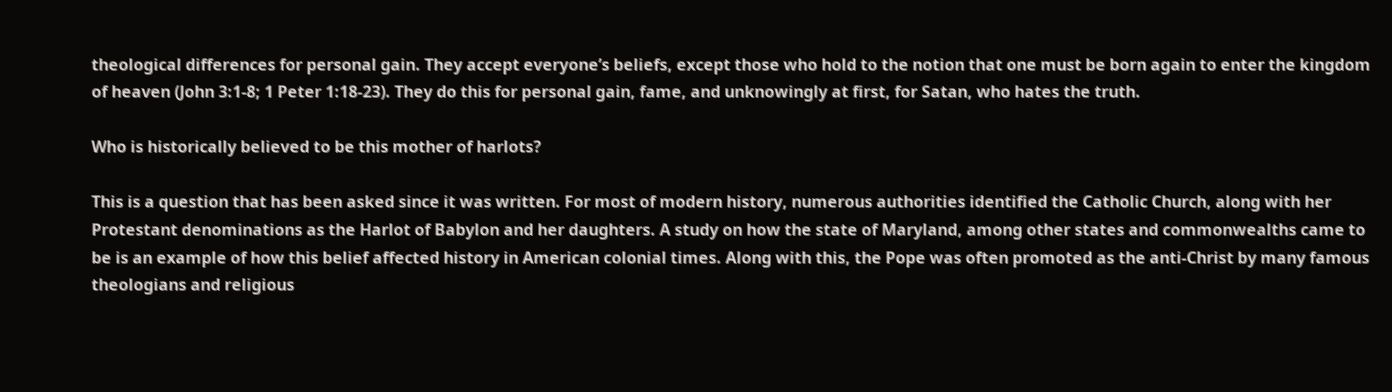theological differences for personal gain. They accept everyone’s beliefs, except those who hold to the notion that one must be born again to enter the kingdom of heaven (John 3:1-8; 1 Peter 1:18-23). They do this for personal gain, fame, and unknowingly at first, for Satan, who hates the truth.

Who is historically believed to be this mother of harlots?

This is a question that has been asked since it was written. For most of modern history, numerous authorities identified the Catholic Church, along with her Protestant denominations as the Harlot of Babylon and her daughters. A study on how the state of Maryland, among other states and commonwealths came to be is an example of how this belief affected history in American colonial times. Along with this, the Pope was often promoted as the anti-Christ by many famous theologians and religious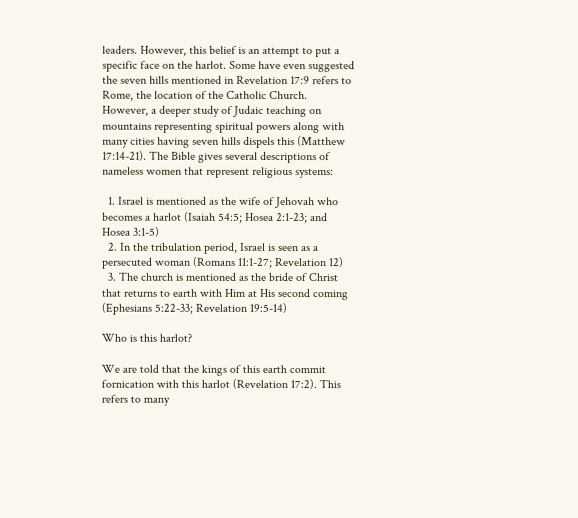leaders. However, this belief is an attempt to put a specific face on the harlot. Some have even suggested the seven hills mentioned in Revelation 17:9 refers to Rome, the location of the Catholic Church. However, a deeper study of Judaic teaching on mountains representing spiritual powers along with many cities having seven hills dispels this (Matthew 17:14-21). The Bible gives several descriptions of nameless women that represent religious systems:

  1. Israel is mentioned as the wife of Jehovah who becomes a harlot (Isaiah 54:5; Hosea 2:1-23; and Hosea 3:1-5)
  2. In the tribulation period, Israel is seen as a persecuted woman (Romans 11:1-27; Revelation 12)
  3. The church is mentioned as the bride of Christ that returns to earth with Him at His second coming (Ephesians 5:22-33; Revelation 19:5-14)

Who is this harlot?

We are told that the kings of this earth commit fornication with this harlot (Revelation 17:2). This refers to many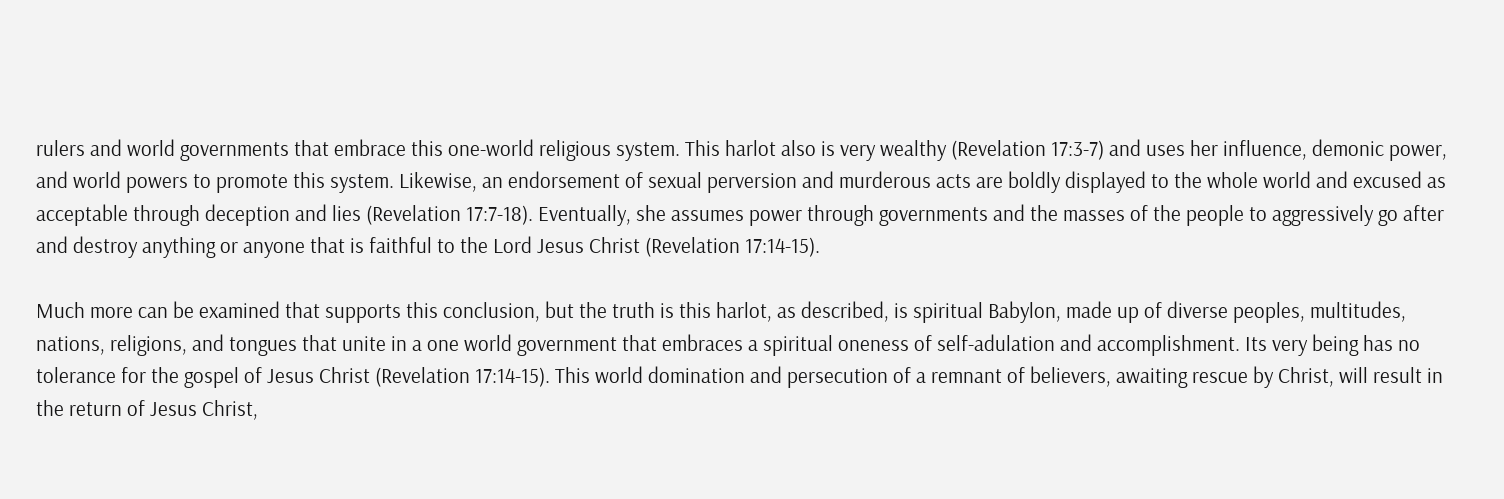rulers and world governments that embrace this one-world religious system. This harlot also is very wealthy (Revelation 17:3-7) and uses her influence, demonic power, and world powers to promote this system. Likewise, an endorsement of sexual perversion and murderous acts are boldly displayed to the whole world and excused as acceptable through deception and lies (Revelation 17:7-18). Eventually, she assumes power through governments and the masses of the people to aggressively go after and destroy anything or anyone that is faithful to the Lord Jesus Christ (Revelation 17:14-15).

Much more can be examined that supports this conclusion, but the truth is this harlot, as described, is spiritual Babylon, made up of diverse peoples, multitudes, nations, religions, and tongues that unite in a one world government that embraces a spiritual oneness of self-adulation and accomplishment. Its very being has no tolerance for the gospel of Jesus Christ (Revelation 17:14-15). This world domination and persecution of a remnant of believers, awaiting rescue by Christ, will result in the return of Jesus Christ,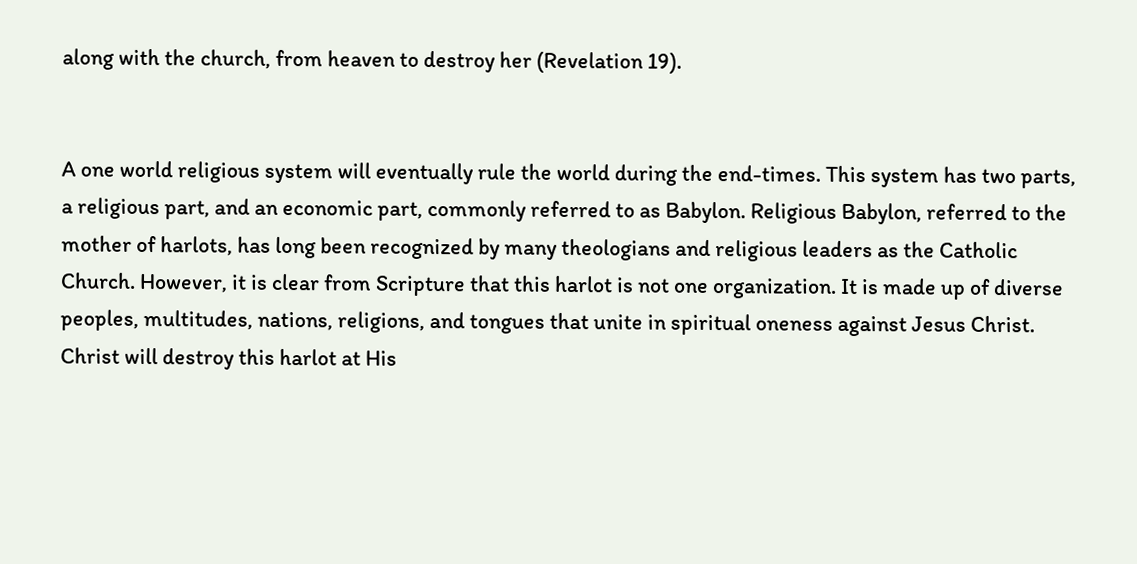along with the church, from heaven to destroy her (Revelation 19).


A one world religious system will eventually rule the world during the end-times. This system has two parts, a religious part, and an economic part, commonly referred to as Babylon. Religious Babylon, referred to the mother of harlots, has long been recognized by many theologians and religious leaders as the Catholic Church. However, it is clear from Scripture that this harlot is not one organization. It is made up of diverse peoples, multitudes, nations, religions, and tongues that unite in spiritual oneness against Jesus Christ. Christ will destroy this harlot at His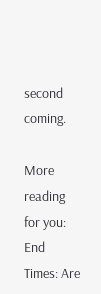second coming.

More reading for you: End Times: Are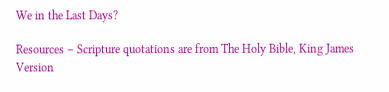We in the Last Days?

Resources – Scripture quotations are from The Holy Bible, King James Version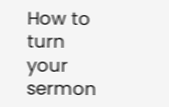How to turn your sermon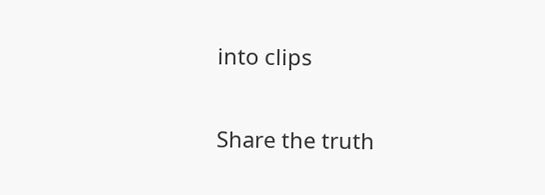into clips

Share the truth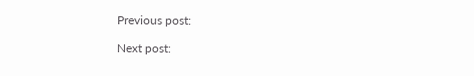Previous post:

Next post: